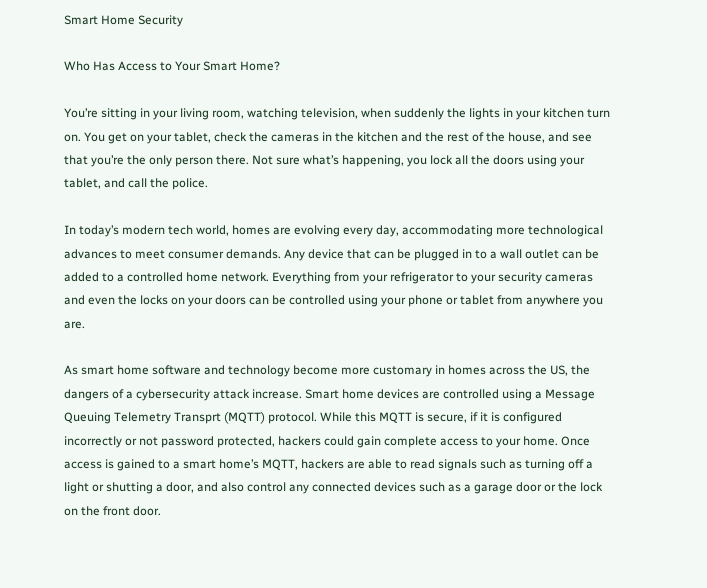Smart Home Security

Who Has Access to Your Smart Home?

You’re sitting in your living room, watching television, when suddenly the lights in your kitchen turn on. You get on your tablet, check the cameras in the kitchen and the rest of the house, and see that you’re the only person there. Not sure what’s happening, you lock all the doors using your tablet, and call the police.

In today’s modern tech world, homes are evolving every day, accommodating more technological advances to meet consumer demands. Any device that can be plugged in to a wall outlet can be added to a controlled home network. Everything from your refrigerator to your security cameras and even the locks on your doors can be controlled using your phone or tablet from anywhere you are.

As smart home software and technology become more customary in homes across the US, the dangers of a cybersecurity attack increase. Smart home devices are controlled using a Message Queuing Telemetry Transprt (MQTT) protocol. While this MQTT is secure, if it is configured incorrectly or not password protected, hackers could gain complete access to your home. Once access is gained to a smart home’s MQTT, hackers are able to read signals such as turning off a light or shutting a door, and also control any connected devices such as a garage door or the lock on the front door.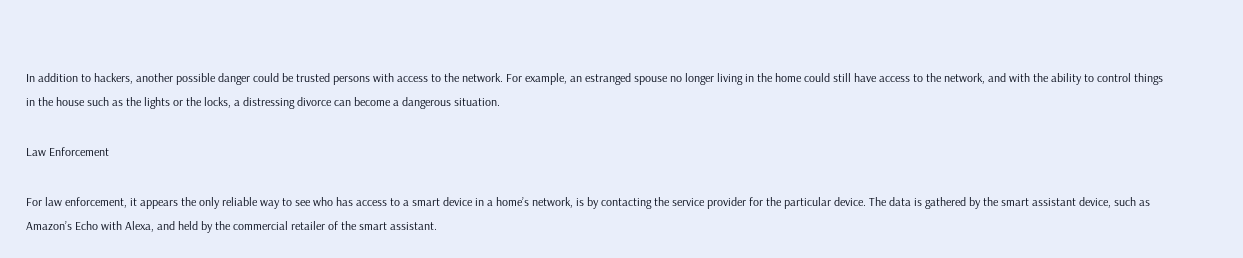In addition to hackers, another possible danger could be trusted persons with access to the network. For example, an estranged spouse no longer living in the home could still have access to the network, and with the ability to control things in the house such as the lights or the locks, a distressing divorce can become a dangerous situation.

Law Enforcement

For law enforcement, it appears the only reliable way to see who has access to a smart device in a home’s network, is by contacting the service provider for the particular device. The data is gathered by the smart assistant device, such as Amazon’s Echo with Alexa, and held by the commercial retailer of the smart assistant.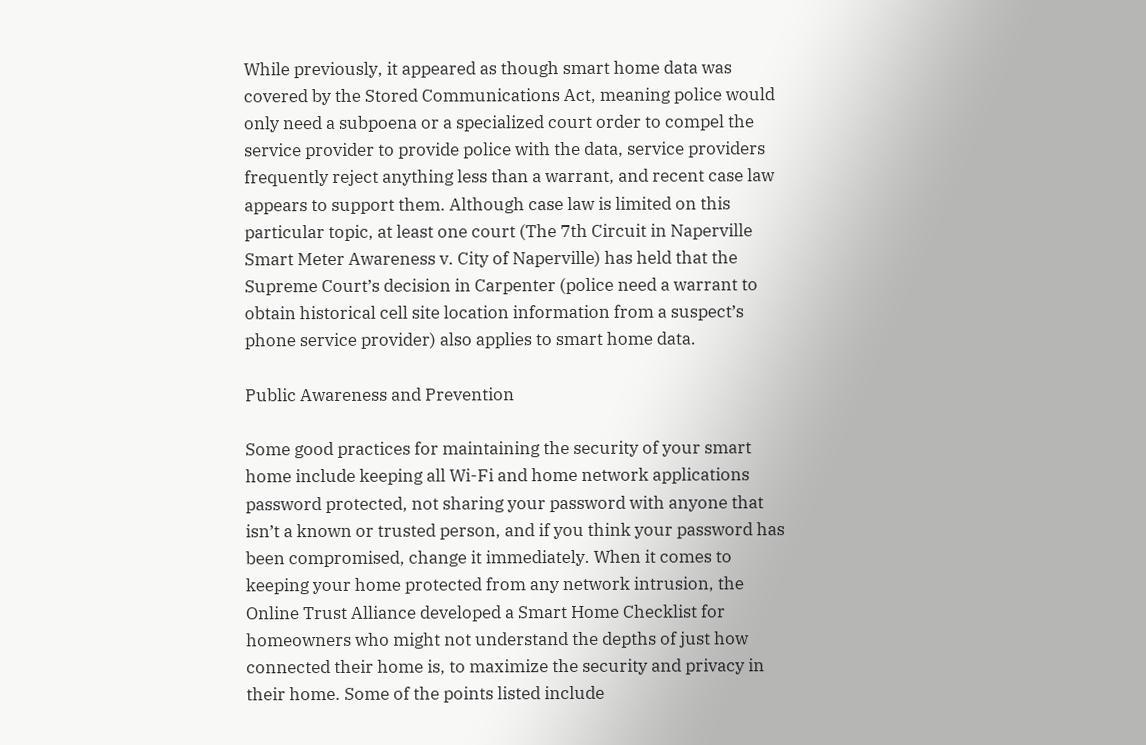While previously, it appeared as though smart home data was covered by the Stored Communications Act, meaning police would only need a subpoena or a specialized court order to compel the service provider to provide police with the data, service providers frequently reject anything less than a warrant, and recent case law appears to support them. Although case law is limited on this particular topic, at least one court (The 7th Circuit in Naperville Smart Meter Awareness v. City of Naperville) has held that the Supreme Court’s decision in Carpenter (police need a warrant to obtain historical cell site location information from a suspect’s phone service provider) also applies to smart home data.

Public Awareness and Prevention

Some good practices for maintaining the security of your smart home include keeping all Wi-Fi and home network applications password protected, not sharing your password with anyone that isn’t a known or trusted person, and if you think your password has been compromised, change it immediately. When it comes to keeping your home protected from any network intrusion, the Online Trust Alliance developed a Smart Home Checklist for homeowners who might not understand the depths of just how connected their home is, to maximize the security and privacy in their home. Some of the points listed include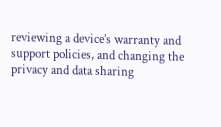reviewing a device’s warranty and support policies, and changing the privacy and data sharing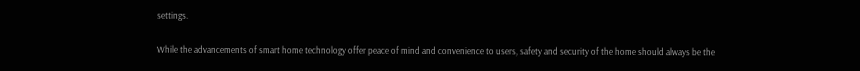settings.

While the advancements of smart home technology offer peace of mind and convenience to users, safety and security of the home should always be the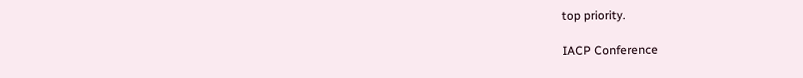top priority.

IACP Conference